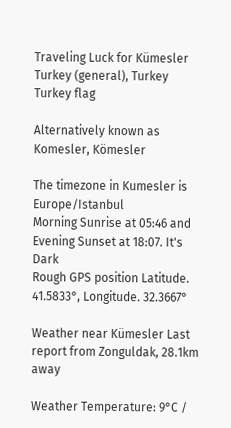Traveling Luck for Kümesler Turkey (general), Turkey Turkey flag

Alternatively known as Komesler, Kömesler

The timezone in Kumesler is Europe/Istanbul
Morning Sunrise at 05:46 and Evening Sunset at 18:07. It's Dark
Rough GPS position Latitude. 41.5833°, Longitude. 32.3667°

Weather near Kümesler Last report from Zonguldak, 28.1km away

Weather Temperature: 9°C /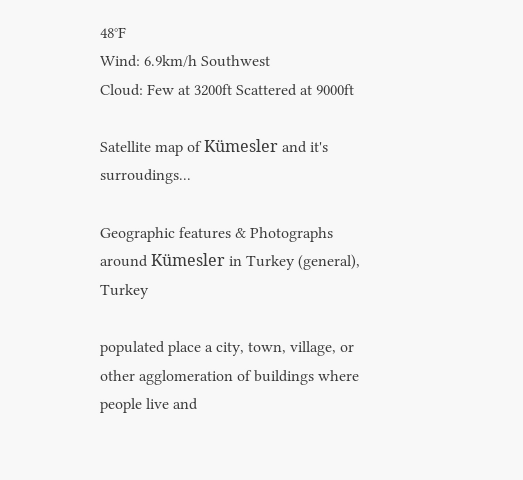48°F
Wind: 6.9km/h Southwest
Cloud: Few at 3200ft Scattered at 9000ft

Satellite map of Kümesler and it's surroudings...

Geographic features & Photographs around Kümesler in Turkey (general), Turkey

populated place a city, town, village, or other agglomeration of buildings where people live and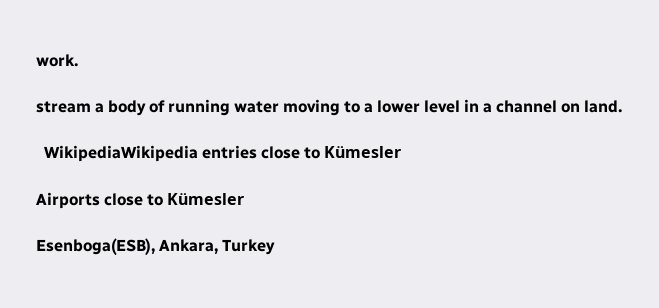work.

stream a body of running water moving to a lower level in a channel on land.

  WikipediaWikipedia entries close to Kümesler

Airports close to Kümesler

Esenboga(ESB), Ankara, Turkey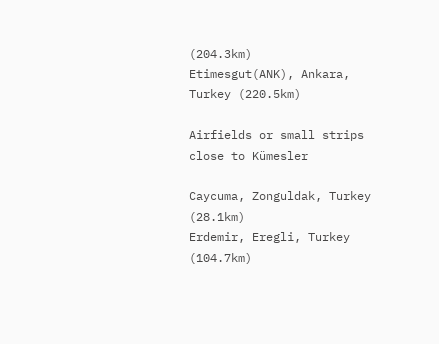(204.3km)
Etimesgut(ANK), Ankara, Turkey (220.5km)

Airfields or small strips close to Kümesler

Caycuma, Zonguldak, Turkey (28.1km)
Erdemir, Eregli, Turkey (104.7km)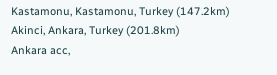Kastamonu, Kastamonu, Turkey (147.2km)
Akinci, Ankara, Turkey (201.8km)
Ankara acc,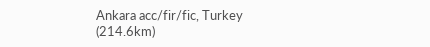Ankara acc/fir/fic, Turkey (214.6km)